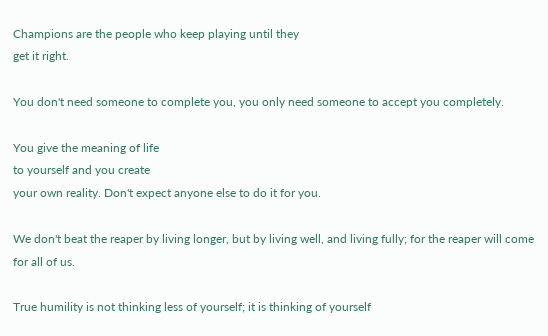Champions are the people who keep playing until they
get it right.

You don't need someone to complete you, you only need someone to accept you completely.

You give the meaning of life
to yourself and you create
your own reality. Don't expect anyone else to do it for you.

We don't beat the reaper by living longer, but by living well, and living fully; for the reaper will come for all of us.

True humility is not thinking less of yourself; it is thinking of yourself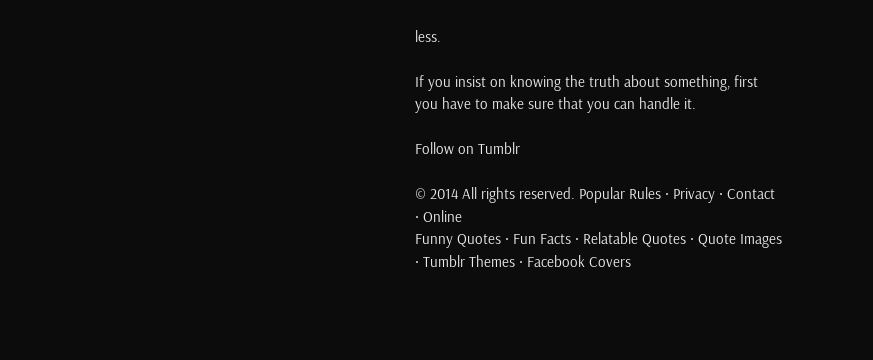less.

If you insist on knowing the truth about something, first
you have to make sure that you can handle it.

Follow on Tumblr

© 2014 All rights reserved. Popular Rules · Privacy · Contact · Online
Funny Quotes · Fun Facts · Relatable Quotes · Quote Images · Tumblr Themes · Facebook Covers